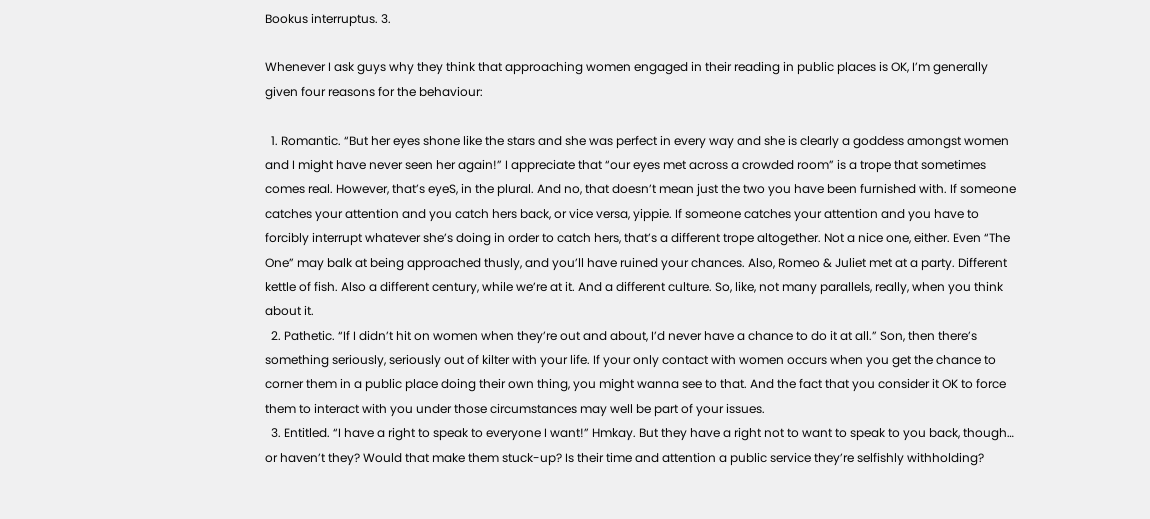Bookus interruptus. 3.

Whenever I ask guys why they think that approaching women engaged in their reading in public places is OK, I’m generally given four reasons for the behaviour:

  1. Romantic. “But her eyes shone like the stars and she was perfect in every way and she is clearly a goddess amongst women and I might have never seen her again!” I appreciate that “our eyes met across a crowded room” is a trope that sometimes comes real. However, that’s eyeS, in the plural. And no, that doesn’t mean just the two you have been furnished with. If someone catches your attention and you catch hers back, or vice versa, yippie. If someone catches your attention and you have to forcibly interrupt whatever she’s doing in order to catch hers, that’s a different trope altogether. Not a nice one, either. Even “The One” may balk at being approached thusly, and you’ll have ruined your chances. Also, Romeo & Juliet met at a party. Different kettle of fish. Also a different century, while we’re at it. And a different culture. So, like, not many parallels, really, when you think about it.
  2. Pathetic. “If I didn’t hit on women when they’re out and about, I’d never have a chance to do it at all.” Son, then there’s something seriously, seriously out of kilter with your life. If your only contact with women occurs when you get the chance to corner them in a public place doing their own thing, you might wanna see to that. And the fact that you consider it OK to force them to interact with you under those circumstances may well be part of your issues.
  3. Entitled. “I have a right to speak to everyone I want!” Hmkay. But they have a right not to want to speak to you back, though… or haven’t they? Would that make them stuck-up? Is their time and attention a public service they’re selfishly withholding?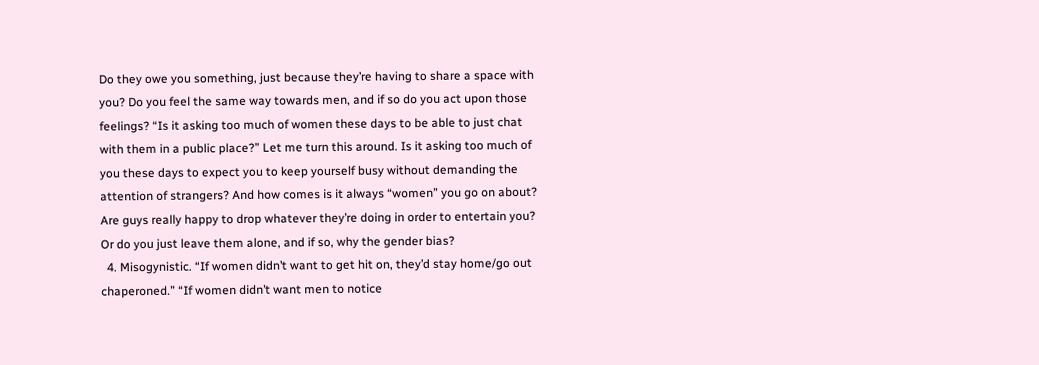Do they owe you something, just because they’re having to share a space with you? Do you feel the same way towards men, and if so do you act upon those feelings? “Is it asking too much of women these days to be able to just chat with them in a public place?” Let me turn this around. Is it asking too much of you these days to expect you to keep yourself busy without demanding the attention of strangers? And how comes is it always “women” you go on about? Are guys really happy to drop whatever they’re doing in order to entertain you? Or do you just leave them alone, and if so, why the gender bias?
  4. Misogynistic. “If women didn’t want to get hit on, they’d stay home/go out chaperoned.” “If women didn’t want men to notice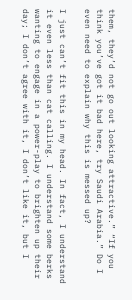them, they’d not go out looking attractive.” “If you think you’ve got it bad here, try Saudi Arabia.” Do I even need to explain why this is messed up?

I just can’t fit this in my head. In fact, I understand it even less than cat calling. I understand some berks wanting to engage in a power-play to brighten up their day; I don’t agree with it, I don’t like it, but I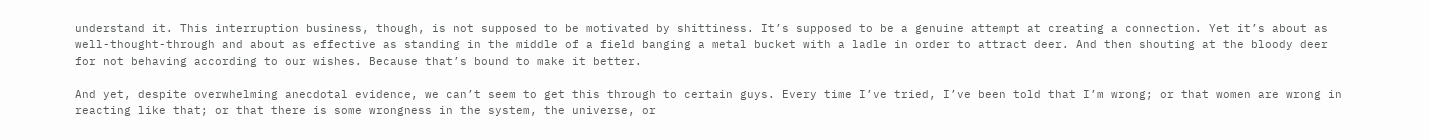understand it. This interruption business, though, is not supposed to be motivated by shittiness. It’s supposed to be a genuine attempt at creating a connection. Yet it’s about as well-thought-through and about as effective as standing in the middle of a field banging a metal bucket with a ladle in order to attract deer. And then shouting at the bloody deer for not behaving according to our wishes. Because that’s bound to make it better.

And yet, despite overwhelming anecdotal evidence, we can’t seem to get this through to certain guys. Every time I’ve tried, I’ve been told that I’m wrong; or that women are wrong in reacting like that; or that there is some wrongness in the system, the universe, or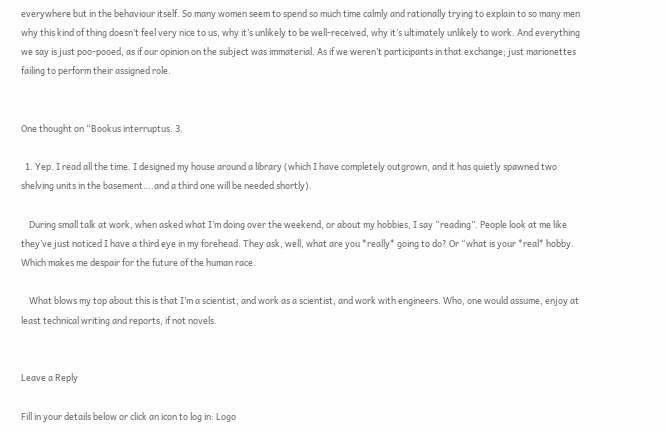everywhere but in the behaviour itself. So many women seem to spend so much time calmly and rationally trying to explain to so many men why this kind of thing doesn’t feel very nice to us, why it’s unlikely to be well-received, why it’s ultimately unlikely to work. And everything we say is just poo-pooed, as if our opinion on the subject was immaterial. As if we weren’t participants in that exchange; just marionettes failing to perform their assigned role.


One thought on “Bookus interruptus. 3.

  1. Yep. I read all the time. I designed my house around a library (which I have completely outgrown, and it has quietly spawned two shelving units in the basement….and a third one will be needed shortly).

    During small talk at work, when asked what I’m doing over the weekend, or about my hobbies, I say “reading”. People look at me like they’ve just noticed I have a third eye in my forehead. They ask, well, what are you *really* going to do? Or “what is your *real* hobby. Which makes me despair for the future of the human race.

    What blows my top about this is that I’m a scientist, and work as a scientist, and work with engineers. Who, one would assume, enjoy at least technical writing and reports, if not novels.


Leave a Reply

Fill in your details below or click an icon to log in: Logo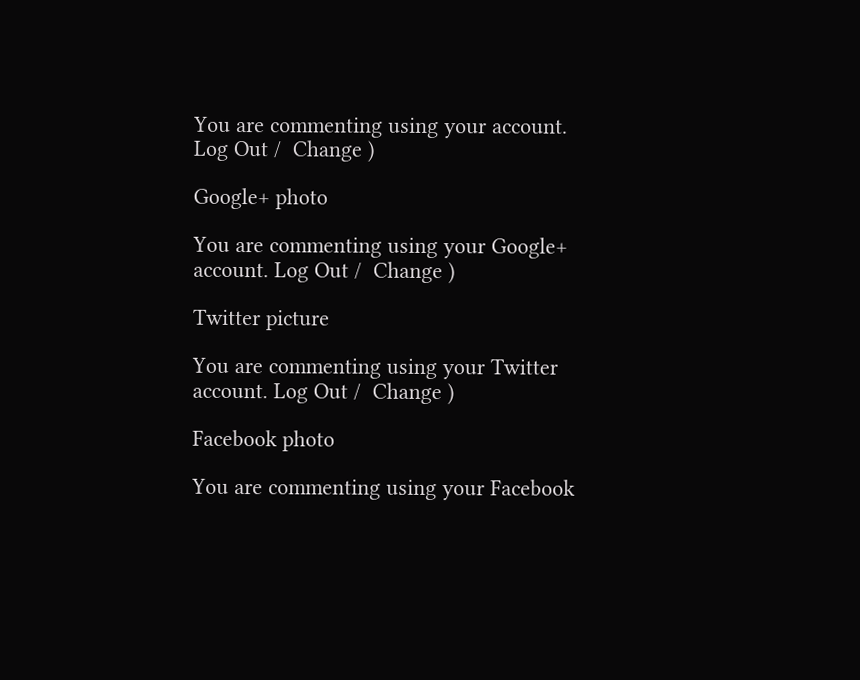You are commenting using your account. Log Out /  Change )

Google+ photo

You are commenting using your Google+ account. Log Out /  Change )

Twitter picture

You are commenting using your Twitter account. Log Out /  Change )

Facebook photo

You are commenting using your Facebook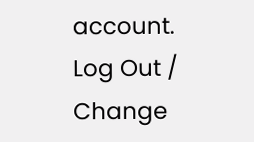account. Log Out /  Change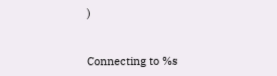)


Connecting to %s